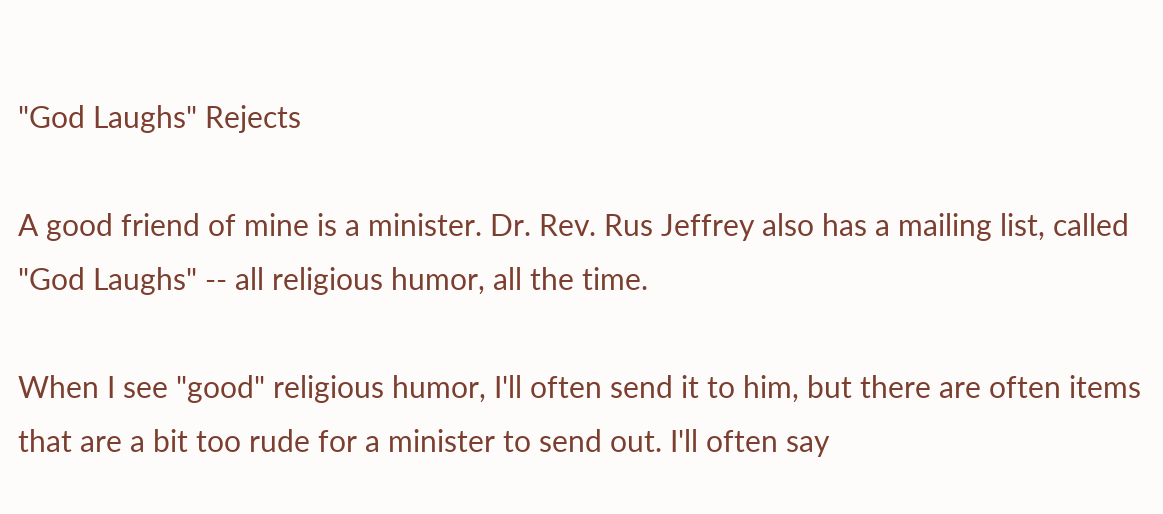"God Laughs" Rejects

A good friend of mine is a minister. Dr. Rev. Rus Jeffrey also has a mailing list, called "God Laughs" -- all religious humor, all the time.

When I see "good" religious humor, I'll often send it to him, but there are often items that are a bit too rude for a minister to send out. I'll often say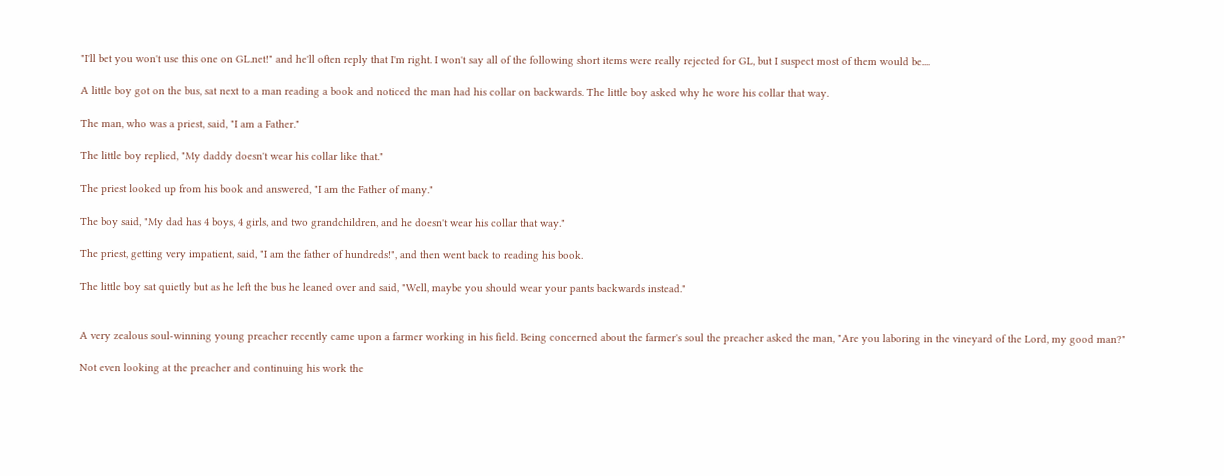"I'll bet you won't use this one on GL.net!" and he'll often reply that I'm right. I won't say all of the following short items were really rejected for GL, but I suspect most of them would be....

A little boy got on the bus, sat next to a man reading a book and noticed the man had his collar on backwards. The little boy asked why he wore his collar that way.

The man, who was a priest, said, "I am a Father."

The little boy replied, "My daddy doesn't wear his collar like that."

The priest looked up from his book and answered, "I am the Father of many."

The boy said, "My dad has 4 boys, 4 girls, and two grandchildren, and he doesn't wear his collar that way."

The priest, getting very impatient, said, "I am the father of hundreds!", and then went back to reading his book.

The little boy sat quietly but as he left the bus he leaned over and said, "Well, maybe you should wear your pants backwards instead."


A very zealous soul-winning young preacher recently came upon a farmer working in his field. Being concerned about the farmer's soul the preacher asked the man, "Are you laboring in the vineyard of the Lord, my good man?"

Not even looking at the preacher and continuing his work the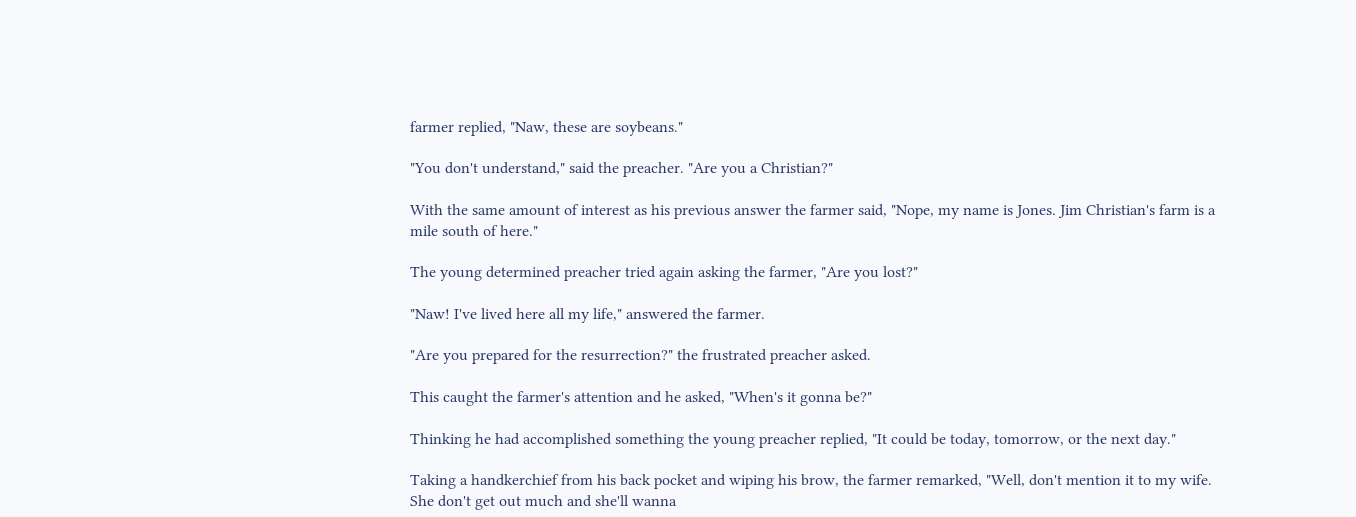farmer replied, "Naw, these are soybeans."

"You don't understand," said the preacher. "Are you a Christian?"

With the same amount of interest as his previous answer the farmer said, "Nope, my name is Jones. Jim Christian's farm is a mile south of here."

The young determined preacher tried again asking the farmer, "Are you lost?"

"Naw! I've lived here all my life," answered the farmer.

"Are you prepared for the resurrection?" the frustrated preacher asked.

This caught the farmer's attention and he asked, "When's it gonna be?"

Thinking he had accomplished something the young preacher replied, "It could be today, tomorrow, or the next day."

Taking a handkerchief from his back pocket and wiping his brow, the farmer remarked, "Well, don't mention it to my wife. She don't get out much and she'll wanna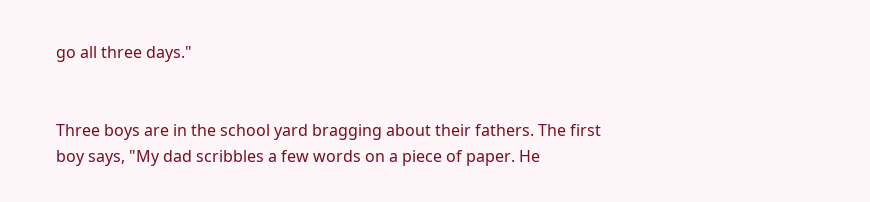go all three days."


Three boys are in the school yard bragging about their fathers. The first boy says, "My dad scribbles a few words on a piece of paper. He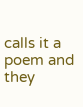calls it a poem and they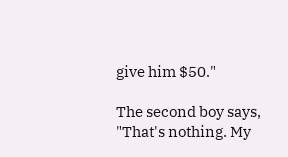give him $50."

The second boy says, "That's nothing. My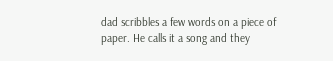dad scribbles a few words on a piece of paper. He calls it a song and they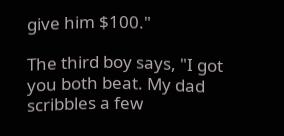give him $100."

The third boy says, "I got you both beat. My dad scribbles a few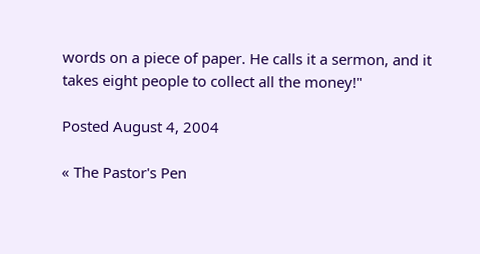words on a piece of paper. He calls it a sermon, and it takes eight people to collect all the money!"

Posted August 4, 2004

« The Pastor's Pen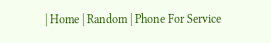| Home | Random | Phone For Service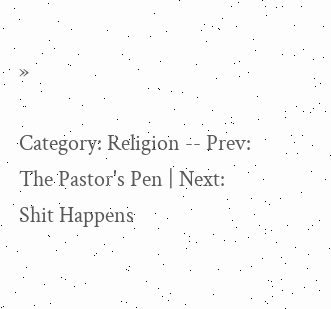»

Category: Religion -- Prev: The Pastor's Pen | Next: Shit Happens